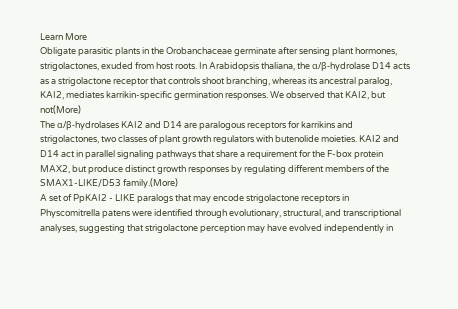Learn More
Obligate parasitic plants in the Orobanchaceae germinate after sensing plant hormones, strigolactones, exuded from host roots. In Arabidopsis thaliana, the α/β-hydrolase D14 acts as a strigolactone receptor that controls shoot branching, whereas its ancestral paralog, KAI2, mediates karrikin-specific germination responses. We observed that KAI2, but not(More)
The α/β-hydrolases KAI2 and D14 are paralogous receptors for karrikins and strigolactones, two classes of plant growth regulators with butenolide moieties. KAI2 and D14 act in parallel signaling pathways that share a requirement for the F-box protein MAX2, but produce distinct growth responses by regulating different members of the SMAX1-LIKE/D53 family.(More)
A set of PpKAI2 - LIKE paralogs that may encode strigolactone receptors in Physcomitrella patens were identified through evolutionary, structural, and transcriptional analyses, suggesting that strigolactone perception may have evolved independently in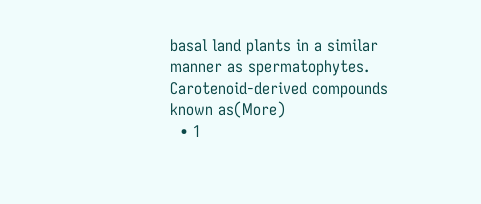basal land plants in a similar manner as spermatophytes. Carotenoid-derived compounds known as(More)
  • 1